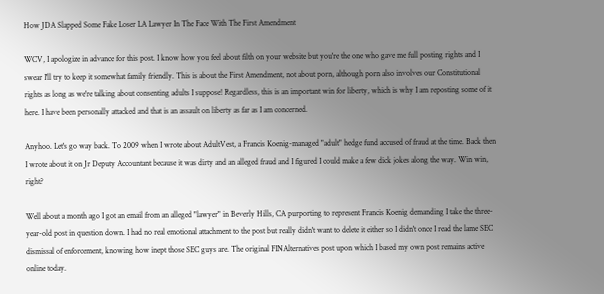How JDA Slapped Some Fake Loser LA Lawyer In The Face With The First Amendment

WCV, I apologize in advance for this post. I know how you feel about filth on your website but you're the one who gave me full posting rights and I swear I'll try to keep it somewhat family friendly. This is about the First Amendment, not about porn, although porn also involves our Constitutional rights as long as we're talking about consenting adults I suppose! Regardless, this is an important win for liberty, which is why I am reposting some of it here. I have been personally attacked and that is an assault on liberty as far as I am concerned.

Anyhoo. Let's go way back. To 2009 when I wrote about AdultVest, a Francis Koenig-managed "adult" hedge fund accused of fraud at the time. Back then I wrote about it on Jr Deputy Accountant because it was dirty and an alleged fraud and I figured I could make a few dick jokes along the way. Win win, right?

Well about a month ago I got an email from an alleged "lawyer" in Beverly Hills, CA purporting to represent Francis Koenig demanding I take the three-year-old post in question down. I had no real emotional attachment to the post but really didn't want to delete it either so I didn't once I read the lame SEC dismissal of enforcement, knowing how inept those SEC guys are. The original FINAlternatives post upon which I based my own post remains active online today.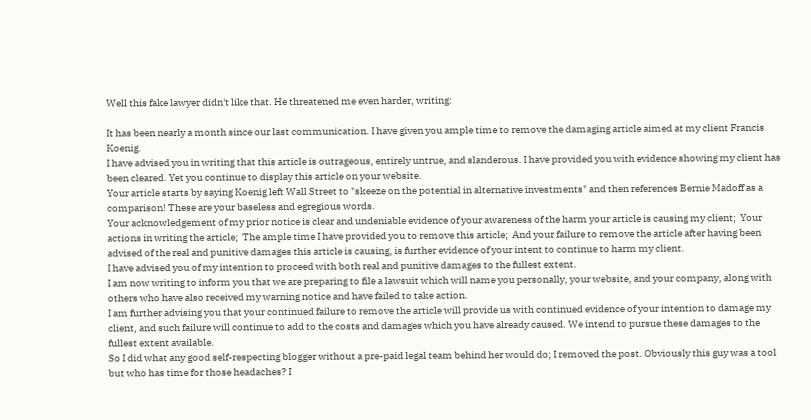Well this fake lawyer didn't like that. He threatened me even harder, writing:

It has been nearly a month since our last communication. I have given you ample time to remove the damaging article aimed at my client Francis Koenig.
I have advised you in writing that this article is outrageous, entirely untrue, and slanderous. I have provided you with evidence showing my client has been cleared. Yet you continue to display this article on your website.
Your article starts by saying Koenig left Wall Street to "skeeze on the potential in alternative investments" and then references Bernie Madoff as a comparison! These are your baseless and egregious words.
Your acknowledgement of my prior notice is clear and undeniable evidence of your awareness of the harm your article is causing my client;  Your actions in writing the article;  The ample time I have provided you to remove this article;  And your failure to remove the article after having been advised of the real and punitive damages this article is causing, is further evidence of your intent to continue to harm my client.
I have advised you of my intention to proceed with both real and punitive damages to the fullest extent.
I am now writing to inform you that we are preparing to file a lawsuit which will name you personally, your website, and your company, along with others who have also received my warning notice and have failed to take action.
I am further advising you that your continued failure to remove the article will provide us with continued evidence of your intention to damage my client, and such failure will continue to add to the costs and damages which you have already caused. We intend to pursue these damages to the fullest extent available.
So I did what any good self-respecting blogger without a pre-paid legal team behind her would do; I removed the post. Obviously this guy was a tool but who has time for those headaches? I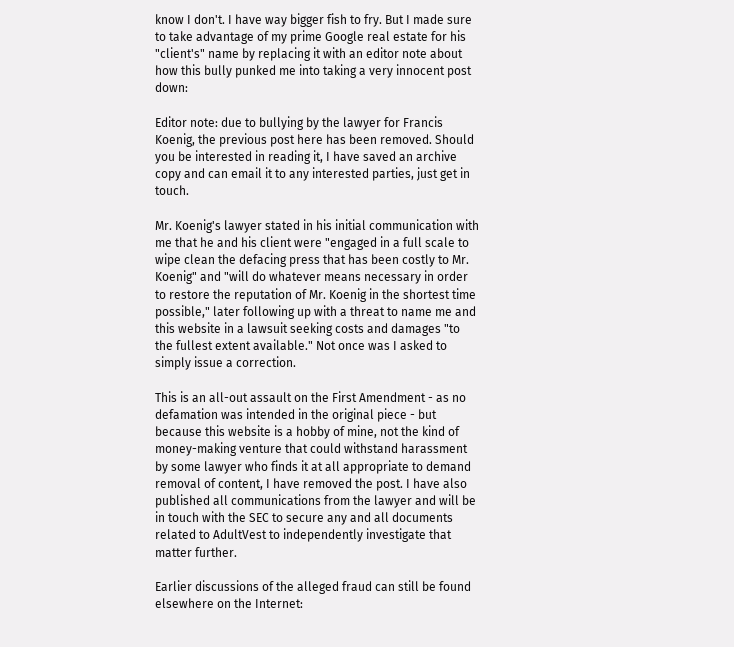know I don't. I have way bigger fish to fry. But I made sure to take advantage of my prime Google real estate for his "client's" name by replacing it with an editor note about how this bully punked me into taking a very innocent post down:

Editor note: due to bullying by the lawyer for Francis Koenig, the previous post here has been removed. Should you be interested in reading it, I have saved an archive copy and can email it to any interested parties, just get in touch.

Mr. Koenig's lawyer stated in his initial communication with me that he and his client were "engaged in a full scale to wipe clean the defacing press that has been costly to Mr. Koenig" and "will do whatever means necessary in order to restore the reputation of Mr. Koenig in the shortest time possible," later following up with a threat to name me and this website in a lawsuit seeking costs and damages "to the fullest extent available." Not once was I asked to simply issue a correction.

This is an all-out assault on the First Amendment - as no defamation was intended in the original piece - but because this website is a hobby of mine, not the kind of money-making venture that could withstand harassment by some lawyer who finds it at all appropriate to demand removal of content, I have removed the post. I have also published all communications from the lawyer and will be in touch with the SEC to secure any and all documents related to AdultVest to independently investigate that matter further.

Earlier discussions of the alleged fraud can still be found elsewhere on the Internet: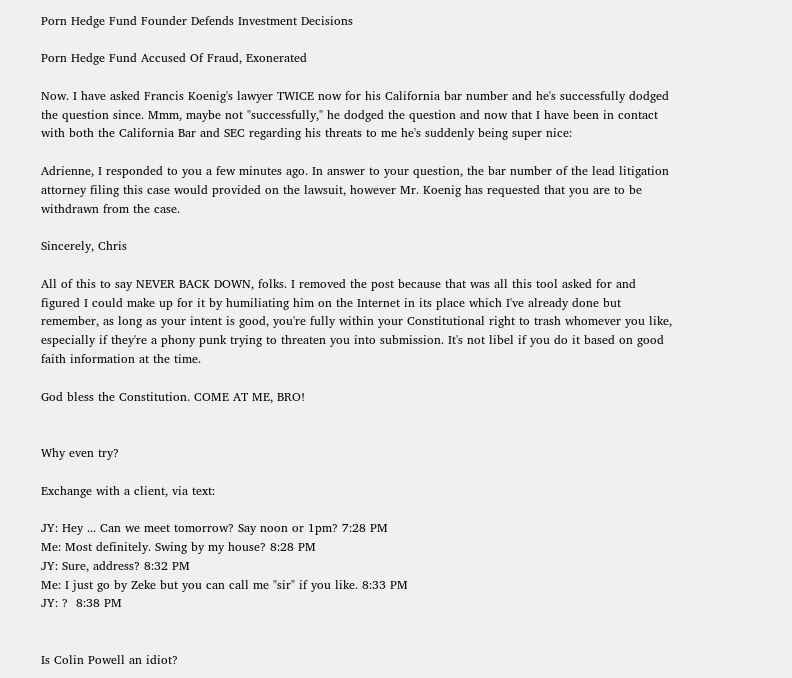Porn Hedge Fund Founder Defends Investment Decisions

Porn Hedge Fund Accused Of Fraud, Exonerated

Now. I have asked Francis Koenig's lawyer TWICE now for his California bar number and he's successfully dodged the question since. Mmm, maybe not "successfully," he dodged the question and now that I have been in contact with both the California Bar and SEC regarding his threats to me he's suddenly being super nice:

Adrienne, I responded to you a few minutes ago. In answer to your question, the bar number of the lead litigation attorney filing this case would provided on the lawsuit, however Mr. Koenig has requested that you are to be withdrawn from the case.

Sincerely, Chris

All of this to say NEVER BACK DOWN, folks. I removed the post because that was all this tool asked for and figured I could make up for it by humiliating him on the Internet in its place which I've already done but remember, as long as your intent is good, you're fully within your Constitutional right to trash whomever you like, especially if they're a phony punk trying to threaten you into submission. It's not libel if you do it based on good faith information at the time.

God bless the Constitution. COME AT ME, BRO!


Why even try?

Exchange with a client, via text:

JY: Hey ... Can we meet tomorrow? Say noon or 1pm? 7:28 PM
Me: Most definitely. Swing by my house? 8:28 PM
JY: Sure, address? 8:32 PM
Me: I just go by Zeke but you can call me "sir" if you like. 8:33 PM
JY: ?  8:38 PM


Is Colin Powell an idiot?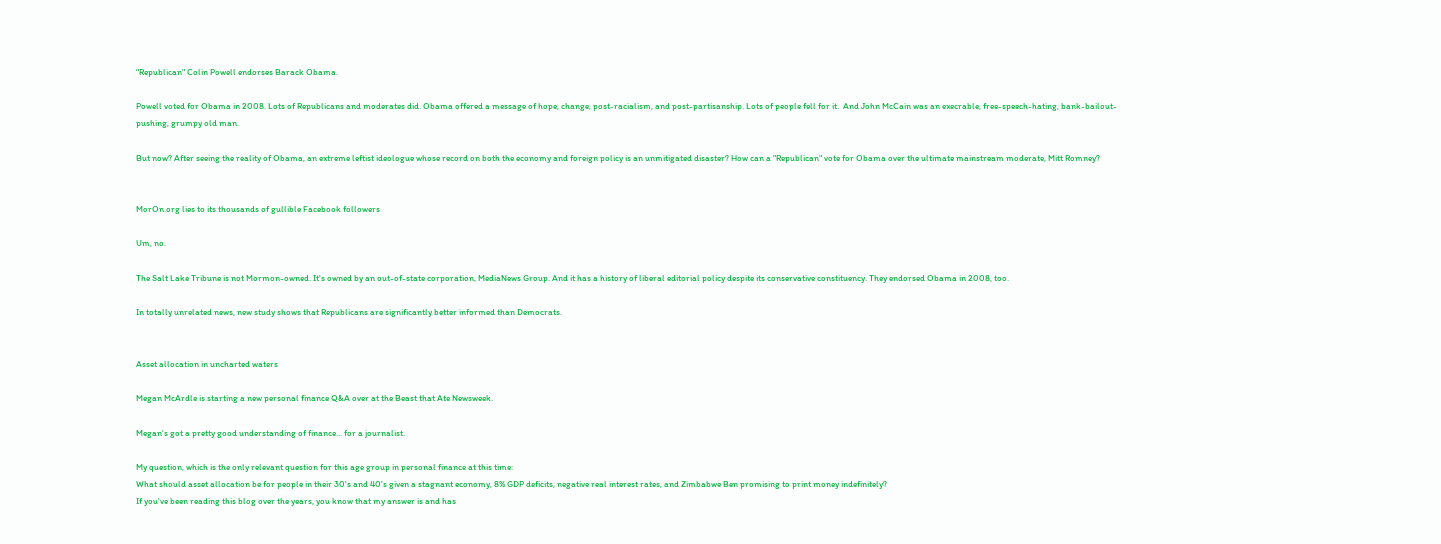"Republican" Colin Powell endorses Barack Obama.

Powell voted for Obama in 2008. Lots of Republicans and moderates did. Obama offered a message of hope, change, post-racialism, and post-partisanship. Lots of people fell for it.  And John McCain was an execrable, free-speech-hating, bank-bailout-pushing, grumpy old man.

But now? After seeing the reality of Obama, an extreme leftist ideologue whose record on both the economy and foreign policy is an unmitigated disaster? How can a "Republican" vote for Obama over the ultimate mainstream moderate, Mitt Romney?


MorOn.org lies to its thousands of gullible Facebook followers

Um, no.

The Salt Lake Tribune is not Mormon-owned. It's owned by an out-of-state corporation, MediaNews Group. And it has a history of liberal editorial policy despite its conservative constituency. They endorsed Obama in 2008, too.

In totally unrelated news, new study shows that Republicans are significantly better informed than Democrats.


Asset allocation in uncharted waters

Megan McArdle is starting a new personal finance Q&A over at the Beast that Ate Newsweek.

Megan's got a pretty good understanding of finance... for a journalist.

My question, which is the only relevant question for this age group in personal finance at this time:
What should asset allocation be for people in their 30's and 40's given a stagnant economy, 8% GDP deficits, negative real interest rates, and Zimbabwe Ben promising to print money indefinitely?
If you've been reading this blog over the years, you know that my answer is and has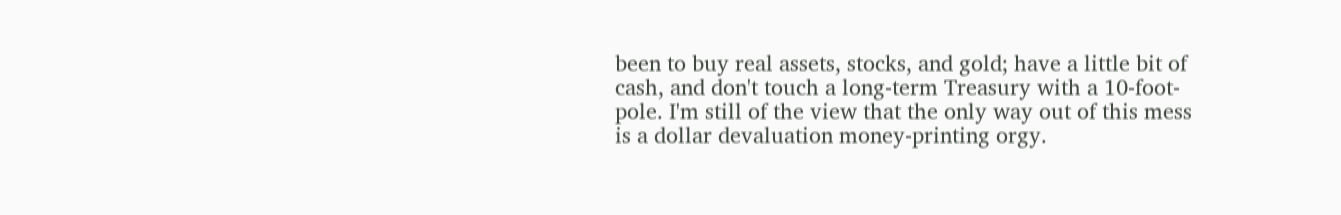been to buy real assets, stocks, and gold; have a little bit of cash, and don't touch a long-term Treasury with a 10-foot-pole. I'm still of the view that the only way out of this mess is a dollar devaluation money-printing orgy.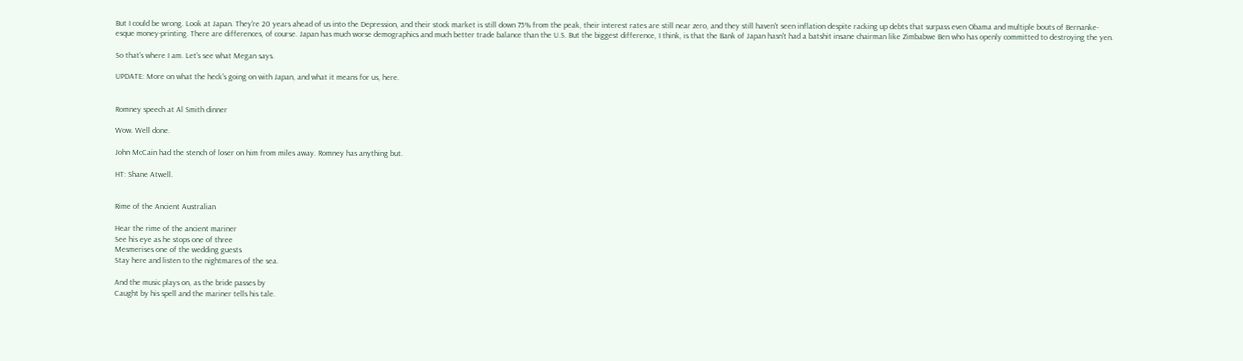But I could be wrong. Look at Japan. They're 20 years ahead of us into the Depression, and their stock market is still down 75% from the peak, their interest rates are still near zero, and they still haven't seen inflation despite racking up debts that surpass even Obama and multiple bouts of Bernanke-esque money-printing. There are differences, of course. Japan has much worse demographics and much better trade balance than the U.S. But the biggest difference, I think, is that the Bank of Japan hasn't had a batshit insane chairman like Zimbabwe Ben who has openly committed to destroying the yen.

So that's where I am. Let's see what Megan says.

UPDATE: More on what the heck's going on with Japan, and what it means for us, here.


Romney speech at Al Smith dinner

Wow. Well done.

John McCain had the stench of loser on him from miles away. Romney has anything but.

HT: Shane Atwell.


Rime of the Ancient Australian

Hear the rime of the ancient mariner
See his eye as he stops one of three
Mesmerises one of the wedding guests
Stay here and listen to the nightmares of the sea.

And the music plays on, as the bride passes by
Caught by his spell and the mariner tells his tale.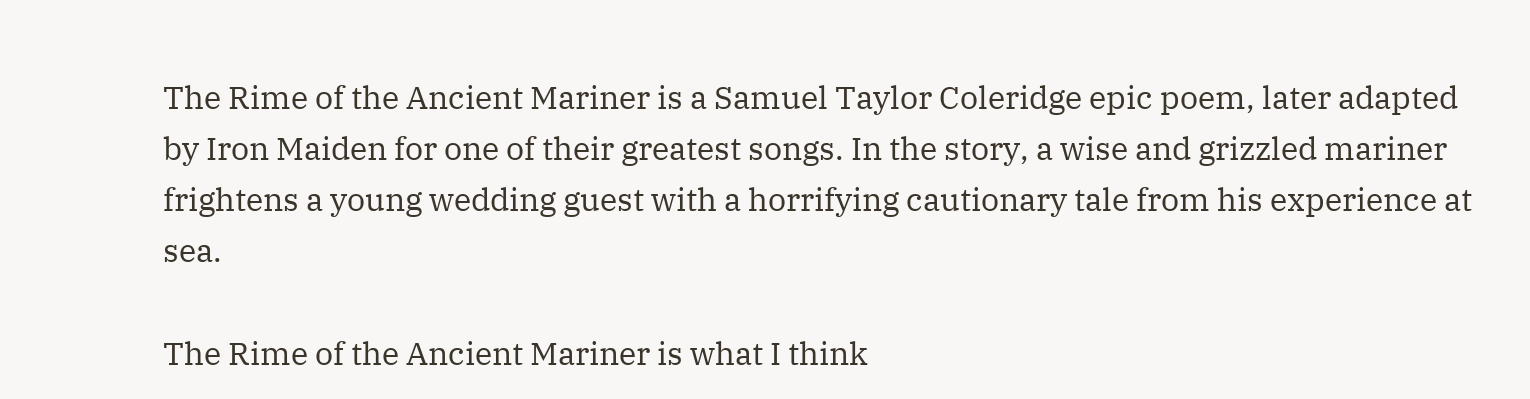The Rime of the Ancient Mariner is a Samuel Taylor Coleridge epic poem, later adapted by Iron Maiden for one of their greatest songs. In the story, a wise and grizzled mariner frightens a young wedding guest with a horrifying cautionary tale from his experience at sea.

The Rime of the Ancient Mariner is what I think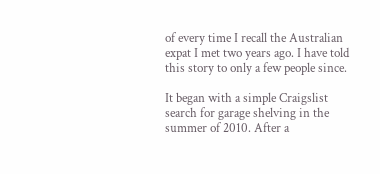of every time I recall the Australian expat I met two years ago. I have told this story to only a few people since.

It began with a simple Craigslist search for garage shelving in the summer of 2010. After a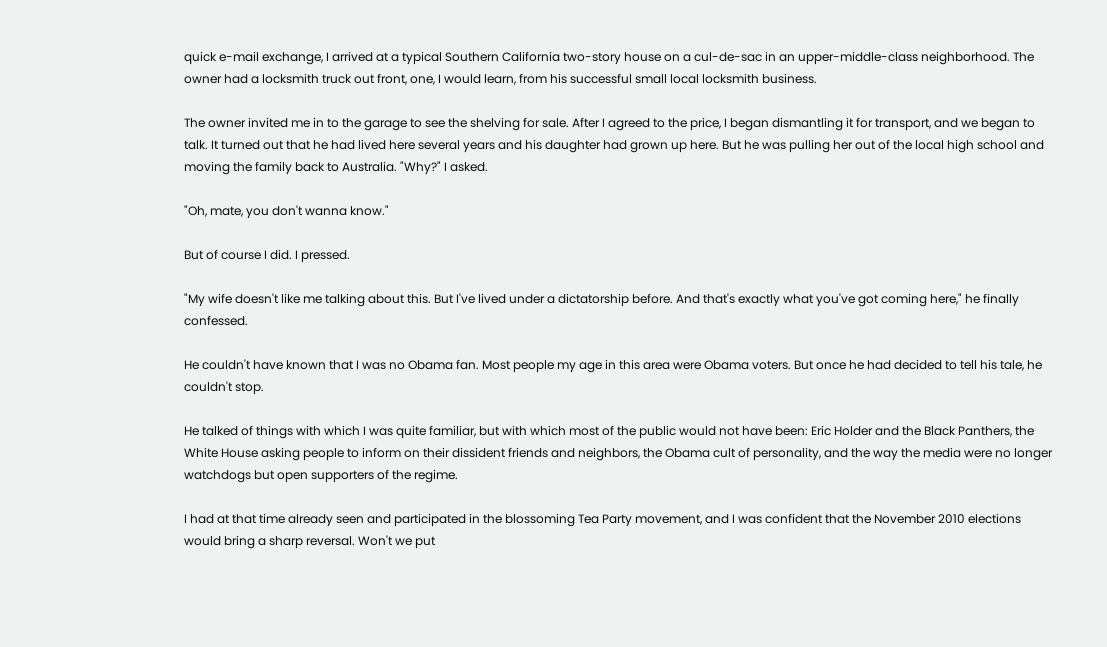quick e-mail exchange, I arrived at a typical Southern California two-story house on a cul-de-sac in an upper-middle-class neighborhood. The owner had a locksmith truck out front, one, I would learn, from his successful small local locksmith business.

The owner invited me in to the garage to see the shelving for sale. After I agreed to the price, I began dismantling it for transport, and we began to talk. It turned out that he had lived here several years and his daughter had grown up here. But he was pulling her out of the local high school and moving the family back to Australia. "Why?" I asked.

"Oh, mate, you don't wanna know."

But of course I did. I pressed.

"My wife doesn't like me talking about this. But I've lived under a dictatorship before. And that's exactly what you've got coming here," he finally confessed.

He couldn't have known that I was no Obama fan. Most people my age in this area were Obama voters. But once he had decided to tell his tale, he couldn't stop.

He talked of things with which I was quite familiar, but with which most of the public would not have been: Eric Holder and the Black Panthers, the White House asking people to inform on their dissident friends and neighbors, the Obama cult of personality, and the way the media were no longer watchdogs but open supporters of the regime.

I had at that time already seen and participated in the blossoming Tea Party movement, and I was confident that the November 2010 elections would bring a sharp reversal. Won't we put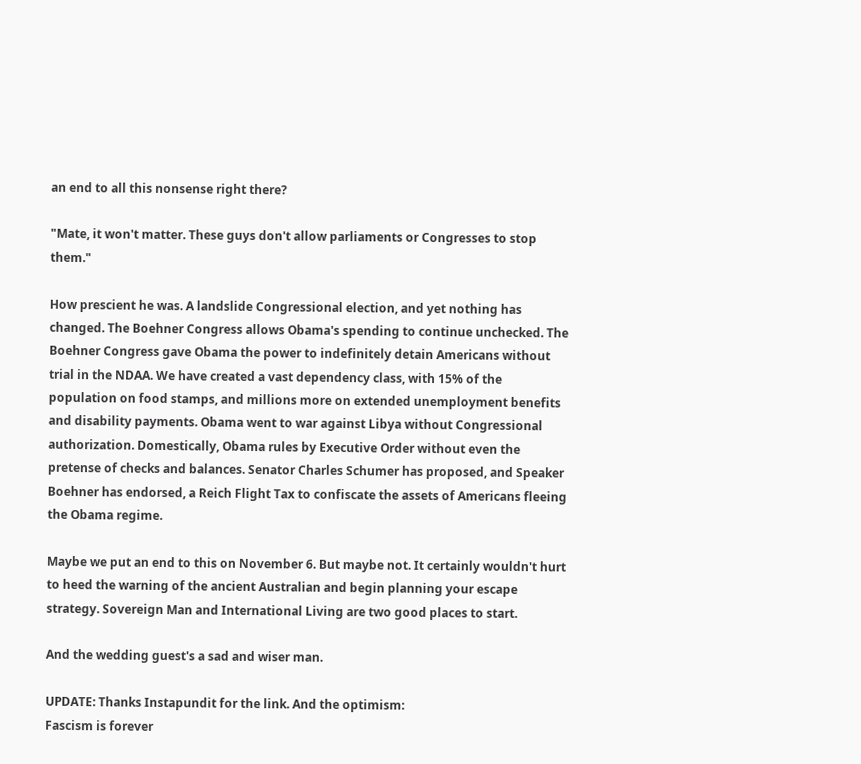an end to all this nonsense right there?

"Mate, it won't matter. These guys don't allow parliaments or Congresses to stop them."

How prescient he was. A landslide Congressional election, and yet nothing has changed. The Boehner Congress allows Obama's spending to continue unchecked. The Boehner Congress gave Obama the power to indefinitely detain Americans without trial in the NDAA. We have created a vast dependency class, with 15% of the population on food stamps, and millions more on extended unemployment benefits and disability payments. Obama went to war against Libya without Congressional authorization. Domestically, Obama rules by Executive Order without even the pretense of checks and balances. Senator Charles Schumer has proposed, and Speaker Boehner has endorsed, a Reich Flight Tax to confiscate the assets of Americans fleeing the Obama regime.

Maybe we put an end to this on November 6. But maybe not. It certainly wouldn't hurt to heed the warning of the ancient Australian and begin planning your escape strategy. Sovereign Man and International Living are two good places to start.

And the wedding guest's a sad and wiser man.

UPDATE: Thanks Instapundit for the link. And the optimism:
Fascism is forever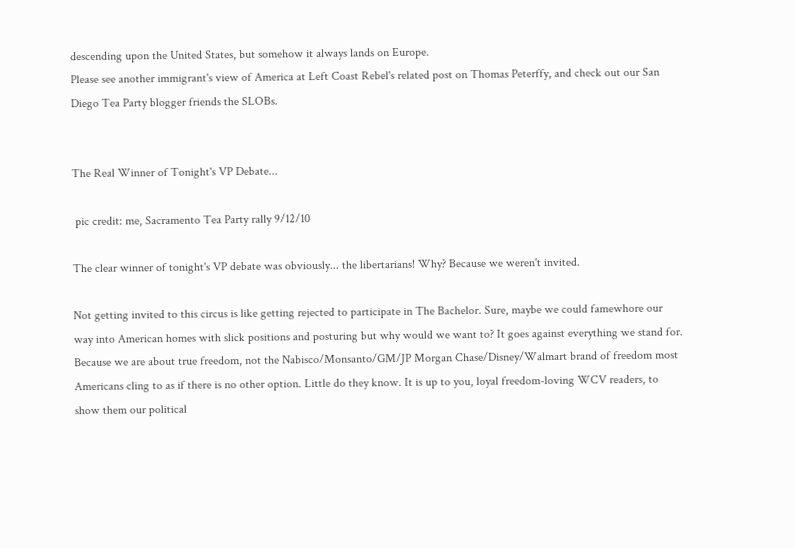descending upon the United States, but somehow it always lands on Europe.
Please see another immigrant's view of America at Left Coast Rebel's related post on Thomas Peterffy, and check out our San Diego Tea Party blogger friends the SLOBs.


The Real Winner of Tonight's VP Debate...

 pic credit: me, Sacramento Tea Party rally 9/12/10

The clear winner of tonight's VP debate was obviously... the libertarians! Why? Because we weren't invited.

Not getting invited to this circus is like getting rejected to participate in The Bachelor. Sure, maybe we could famewhore our way into American homes with slick positions and posturing but why would we want to? It goes against everything we stand for. Because we are about true freedom, not the Nabisco/Monsanto/GM/JP Morgan Chase/Disney/Walmart brand of freedom most Americans cling to as if there is no other option. Little do they know. It is up to you, loyal freedom-loving WCV readers, to show them our political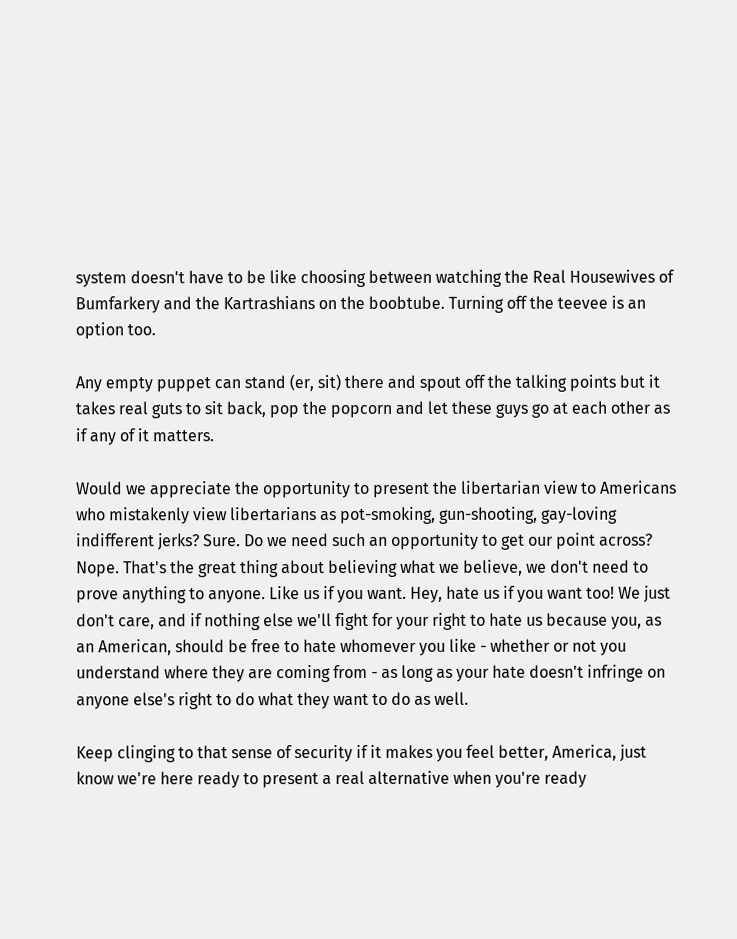system doesn't have to be like choosing between watching the Real Housewives of Bumfarkery and the Kartrashians on the boobtube. Turning off the teevee is an option too.

Any empty puppet can stand (er, sit) there and spout off the talking points but it takes real guts to sit back, pop the popcorn and let these guys go at each other as if any of it matters.

Would we appreciate the opportunity to present the libertarian view to Americans who mistakenly view libertarians as pot-smoking, gun-shooting, gay-loving indifferent jerks? Sure. Do we need such an opportunity to get our point across? Nope. That's the great thing about believing what we believe, we don't need to prove anything to anyone. Like us if you want. Hey, hate us if you want too! We just don't care, and if nothing else we'll fight for your right to hate us because you, as an American, should be free to hate whomever you like - whether or not you understand where they are coming from - as long as your hate doesn't infringe on anyone else's right to do what they want to do as well.

Keep clinging to that sense of security if it makes you feel better, America, just know we're here ready to present a real alternative when you're ready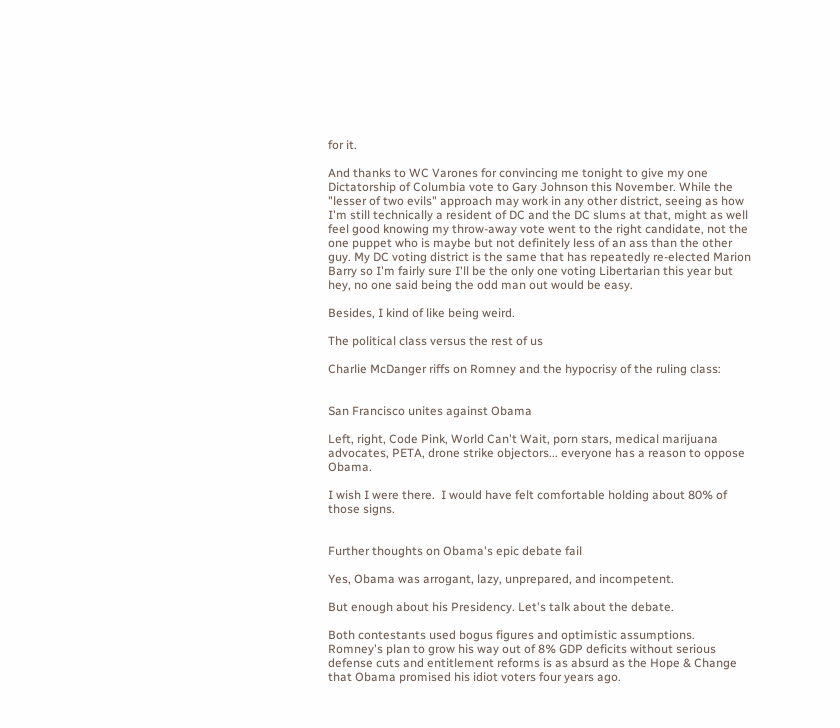for it.

And thanks to WC Varones for convincing me tonight to give my one Dictatorship of Columbia vote to Gary Johnson this November. While the "lesser of two evils" approach may work in any other district, seeing as how I'm still technically a resident of DC and the DC slums at that, might as well feel good knowing my throw-away vote went to the right candidate, not the one puppet who is maybe but not definitely less of an ass than the other guy. My DC voting district is the same that has repeatedly re-elected Marion Barry so I'm fairly sure I'll be the only one voting Libertarian this year but hey, no one said being the odd man out would be easy.

Besides, I kind of like being weird.

The political class versus the rest of us

Charlie McDanger riffs on Romney and the hypocrisy of the ruling class:


San Francisco unites against Obama

Left, right, Code Pink, World Can't Wait, porn stars, medical marijuana advocates, PETA, drone strike objectors... everyone has a reason to oppose Obama.

I wish I were there.  I would have felt comfortable holding about 80% of those signs.


Further thoughts on Obama's epic debate fail

Yes, Obama was arrogant, lazy, unprepared, and incompetent.

But enough about his Presidency. Let's talk about the debate.

Both contestants used bogus figures and optimistic assumptions. Romney's plan to grow his way out of 8% GDP deficits without serious defense cuts and entitlement reforms is as absurd as the Hope & Change that Obama promised his idiot voters four years ago.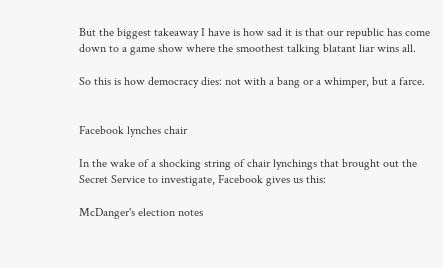But the biggest takeaway I have is how sad it is that our republic has come down to a game show where the smoothest talking blatant liar wins all.

So this is how democracy dies: not with a bang or a whimper, but a farce.


Facebook lynches chair

In the wake of a shocking string of chair lynchings that brought out the Secret Service to investigate, Facebook gives us this:

McDanger's election notes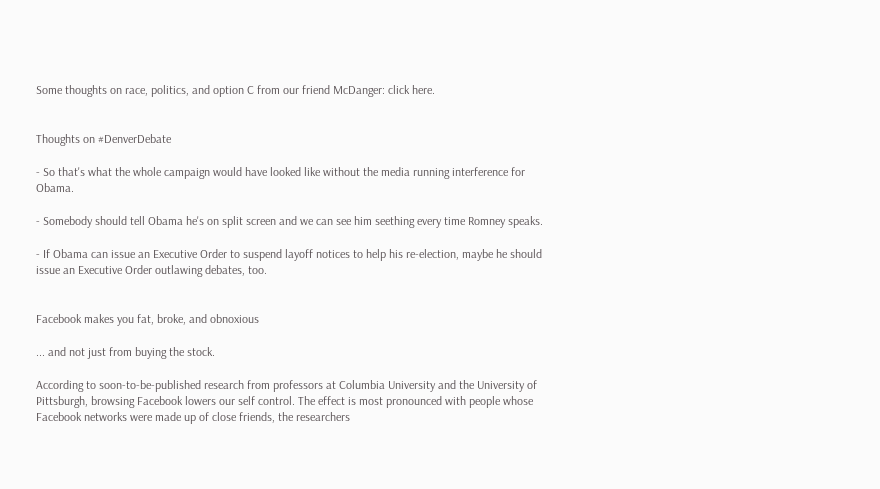Some thoughts on race, politics, and option C from our friend McDanger: click here.


Thoughts on #DenverDebate

- So that's what the whole campaign would have looked like without the media running interference for Obama.

- Somebody should tell Obama he's on split screen and we can see him seething every time Romney speaks.

- If Obama can issue an Executive Order to suspend layoff notices to help his re-election, maybe he should issue an Executive Order outlawing debates, too.


Facebook makes you fat, broke, and obnoxious

... and not just from buying the stock.

According to soon-to-be-published research from professors at Columbia University and the University of Pittsburgh, browsing Facebook lowers our self control. The effect is most pronounced with people whose Facebook networks were made up of close friends, the researchers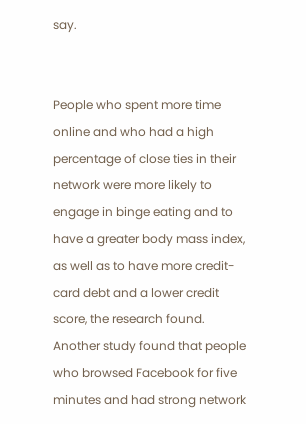say.


People who spent more time online and who had a high percentage of close ties in their network were more likely to engage in binge eating and to have a greater body mass index, as well as to have more credit-card debt and a lower credit score, the research found. Another study found that people who browsed Facebook for five minutes and had strong network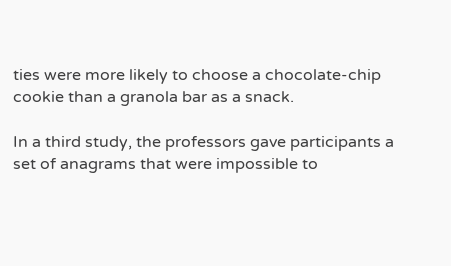ties were more likely to choose a chocolate-chip cookie than a granola bar as a snack.

In a third study, the professors gave participants a set of anagrams that were impossible to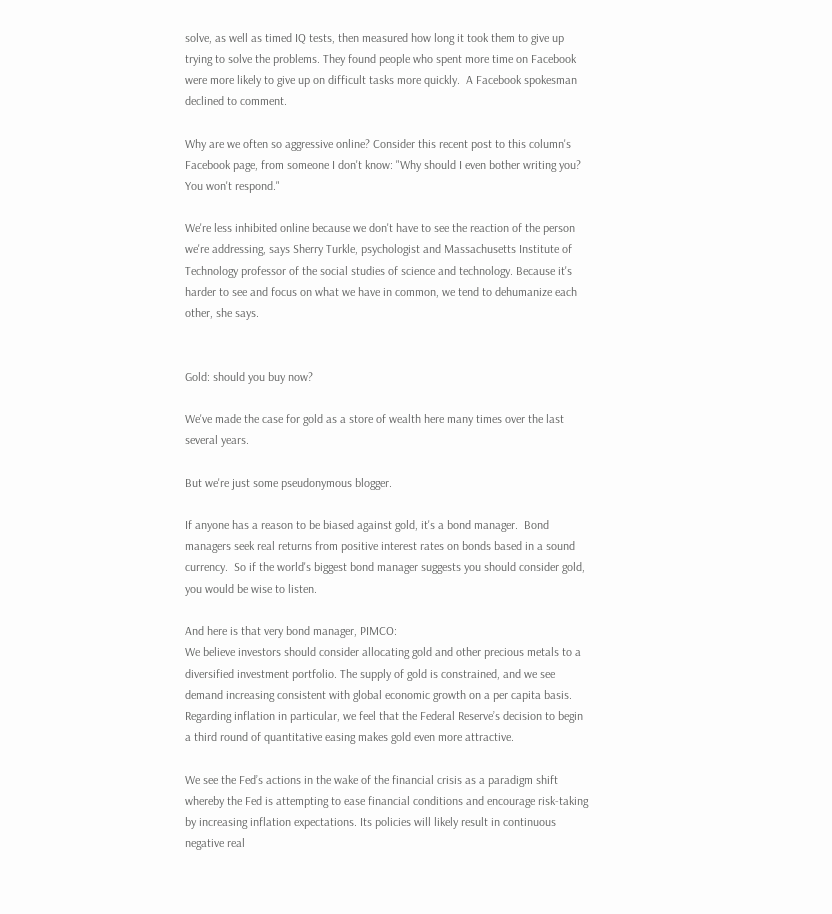solve, as well as timed IQ tests, then measured how long it took them to give up trying to solve the problems. They found people who spent more time on Facebook were more likely to give up on difficult tasks more quickly.  A Facebook spokesman declined to comment.

Why are we often so aggressive online? Consider this recent post to this column's Facebook page, from someone I don't know: "Why should I even bother writing you? You won't respond."

We're less inhibited online because we don't have to see the reaction of the person we're addressing, says Sherry Turkle, psychologist and Massachusetts Institute of Technology professor of the social studies of science and technology. Because it's harder to see and focus on what we have in common, we tend to dehumanize each other, she says.


Gold: should you buy now?

We've made the case for gold as a store of wealth here many times over the last several years.

But we're just some pseudonymous blogger.

If anyone has a reason to be biased against gold, it's a bond manager.  Bond managers seek real returns from positive interest rates on bonds based in a sound currency.  So if the world's biggest bond manager suggests you should consider gold, you would be wise to listen.

And here is that very bond manager, PIMCO:
We believe investors should consider allocating gold and other precious metals to a diversified investment portfolio. The supply of gold is constrained, and we see demand increasing consistent with global economic growth on a per capita basis. Regarding inflation in particular, we feel that the Federal Reserve’s decision to begin a third round of quantitative easing makes gold even more attractive.

We see the Fed’s actions in the wake of the financial crisis as a paradigm shift whereby the Fed is attempting to ease financial conditions and encourage risk-taking by increasing inflation expectations. Its policies will likely result in continuous negative real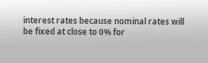interest rates because nominal rates will be fixed at close to 0% for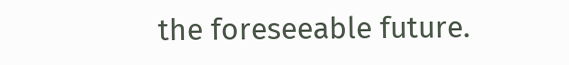the foreseeable future.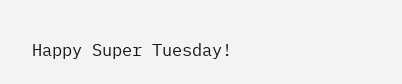Happy Super Tuesday!